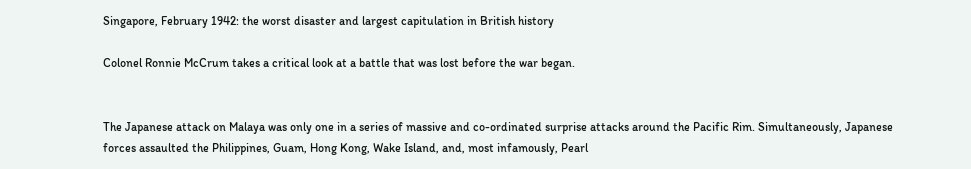Singapore, February 1942: the worst disaster and largest capitulation in British history

Colonel Ronnie McCrum takes a critical look at a battle that was lost before the war began.


The Japanese attack on Malaya was only one in a series of massive and co-ordinated surprise attacks around the Pacific Rim. Simultaneously, Japanese forces assaulted the Philippines, Guam, Hong Kong, Wake Island, and, most infamously, Pearl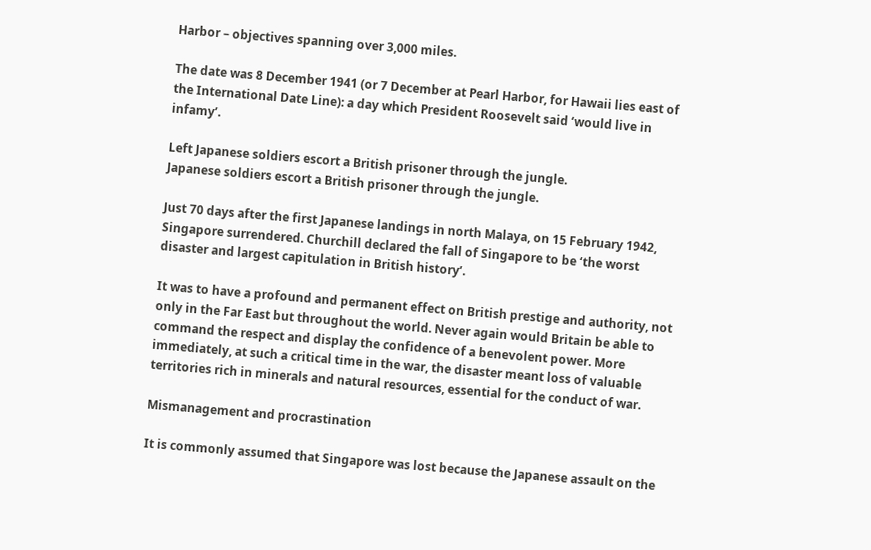Harbor – objectives spanning over 3,000 miles.

The date was 8 December 1941 (or 7 December at Pearl Harbor, for Hawaii lies east of the International Date Line): a day which President Roosevelt said ‘would live in infamy’.

Left Japanese soldiers escort a British prisoner through the jungle.
Japanese soldiers escort a British prisoner through the jungle.

Just 70 days after the first Japanese landings in north Malaya, on 15 February 1942, Singapore surrendered. Churchill declared the fall of Singapore to be ‘the worst disaster and largest capitulation in British history’.

It was to have a profound and permanent effect on British prestige and authority, not only in the Far East but throughout the world. Never again would Britain be able to command the respect and display the confidence of a benevolent power. More immediately, at such a critical time in the war, the disaster meant loss of valuable territories rich in minerals and natural resources, essential for the conduct of war.

Mismanagement and procrastination

It is commonly assumed that Singapore was lost because the Japanese assault on the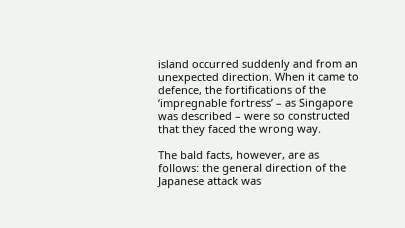island occurred suddenly and from an unexpected direction. When it came to defence, the fortifications of the ‘impregnable fortress’ – as Singapore was described – were so constructed that they faced the wrong way.

The bald facts, however, are as follows: the general direction of the Japanese attack was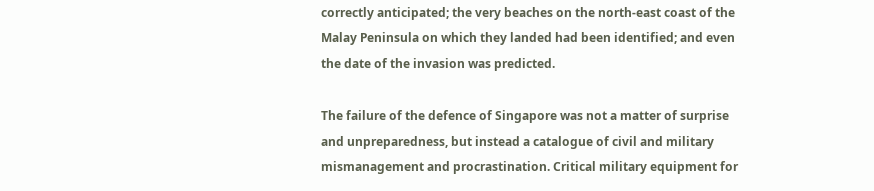correctly anticipated; the very beaches on the north-east coast of the Malay Peninsula on which they landed had been identified; and even the date of the invasion was predicted.

The failure of the defence of Singapore was not a matter of surprise and unpreparedness, but instead a catalogue of civil and military mismanagement and procrastination. Critical military equipment for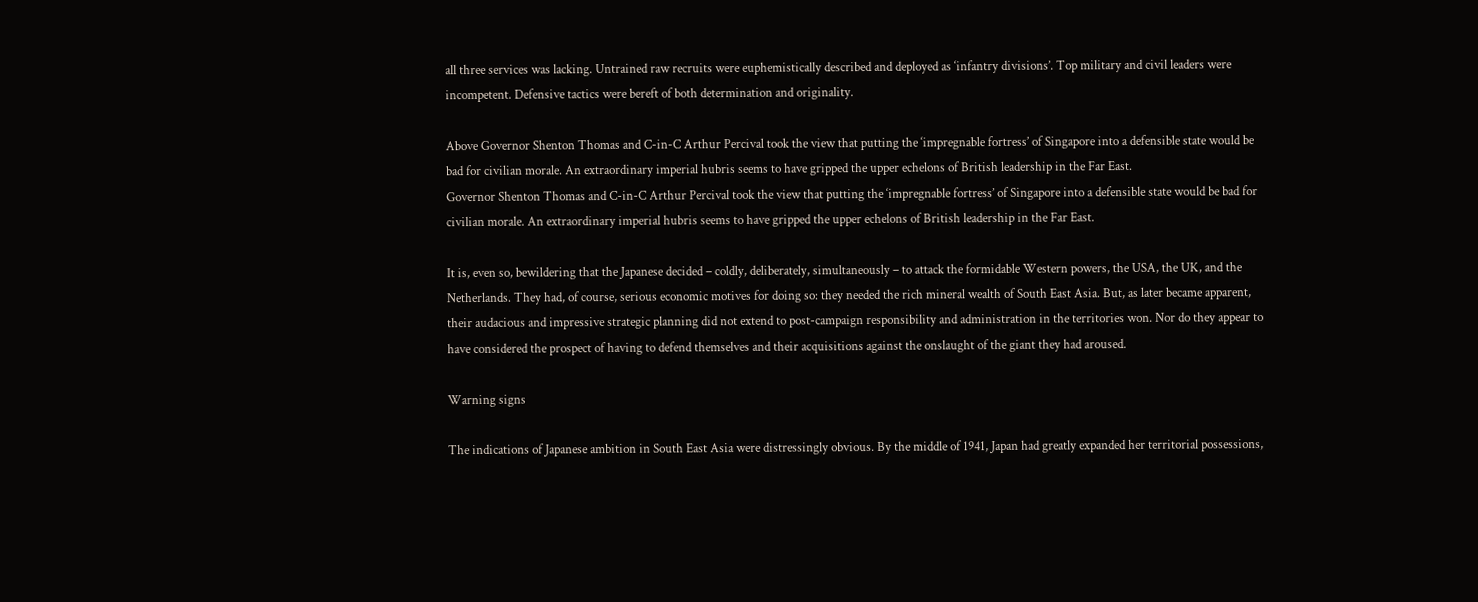all three services was lacking. Untrained raw recruits were euphemistically described and deployed as ‘infantry divisions’. Top military and civil leaders were incompetent. Defensive tactics were bereft of both determination and originality.

Above Governor Shenton Thomas and C-in-C Arthur Percival took the view that putting the ‘impregnable fortress’ of Singapore into a defensible state would be bad for civilian morale. An extraordinary imperial hubris seems to have gripped the upper echelons of British leadership in the Far East.
Governor Shenton Thomas and C-in-C Arthur Percival took the view that putting the ‘impregnable fortress’ of Singapore into a defensible state would be bad for civilian morale. An extraordinary imperial hubris seems to have gripped the upper echelons of British leadership in the Far East.

It is, even so, bewildering that the Japanese decided – coldly, deliberately, simultaneously – to attack the formidable Western powers, the USA, the UK, and the Netherlands. They had, of course, serious economic motives for doing so: they needed the rich mineral wealth of South East Asia. But, as later became apparent, their audacious and impressive strategic planning did not extend to post-campaign responsibility and administration in the territories won. Nor do they appear to have considered the prospect of having to defend themselves and their acquisitions against the onslaught of the giant they had aroused.

Warning signs

The indications of Japanese ambition in South East Asia were distressingly obvious. By the middle of 1941, Japan had greatly expanded her territorial possessions,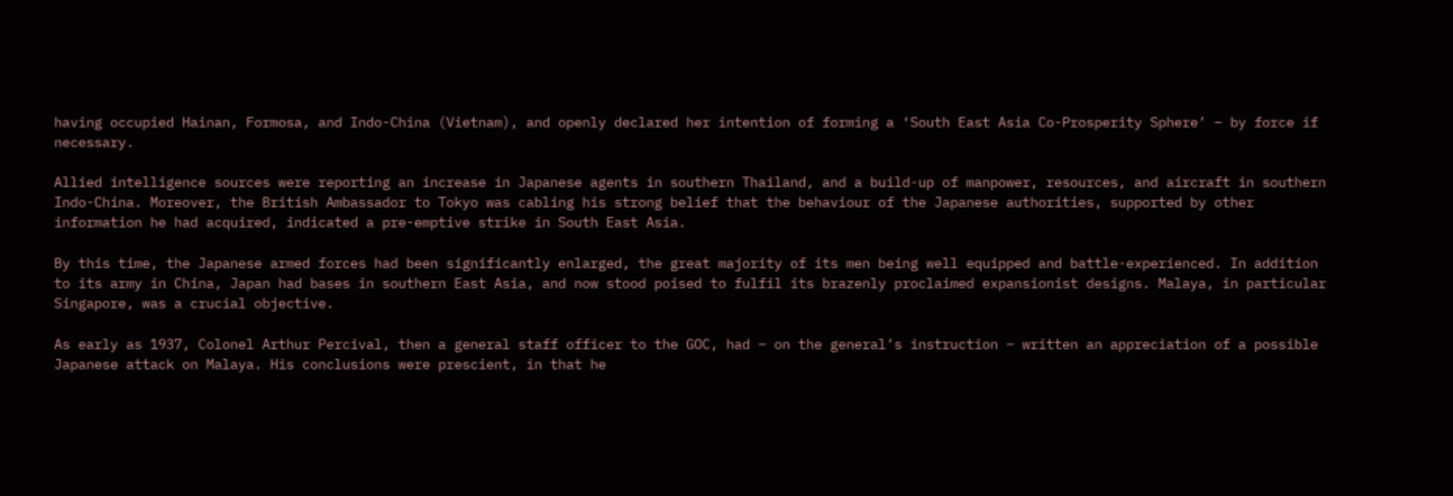having occupied Hainan, Formosa, and Indo-China (Vietnam), and openly declared her intention of forming a ‘South East Asia Co-Prosperity Sphere’ – by force if necessary.

Allied intelligence sources were reporting an increase in Japanese agents in southern Thailand, and a build-up of manpower, resources, and aircraft in southern Indo-China. Moreover, the British Ambassador to Tokyo was cabling his strong belief that the behaviour of the Japanese authorities, supported by other information he had acquired, indicated a pre-emptive strike in South East Asia.

By this time, the Japanese armed forces had been significantly enlarged, the great majority of its men being well equipped and battle-experienced. In addition to its army in China, Japan had bases in southern East Asia, and now stood poised to fulfil its brazenly proclaimed expansionist designs. Malaya, in particular Singapore, was a crucial objective.

As early as 1937, Colonel Arthur Percival, then a general staff officer to the GOC, had – on the general’s instruction – written an appreciation of a possible Japanese attack on Malaya. His conclusions were prescient, in that he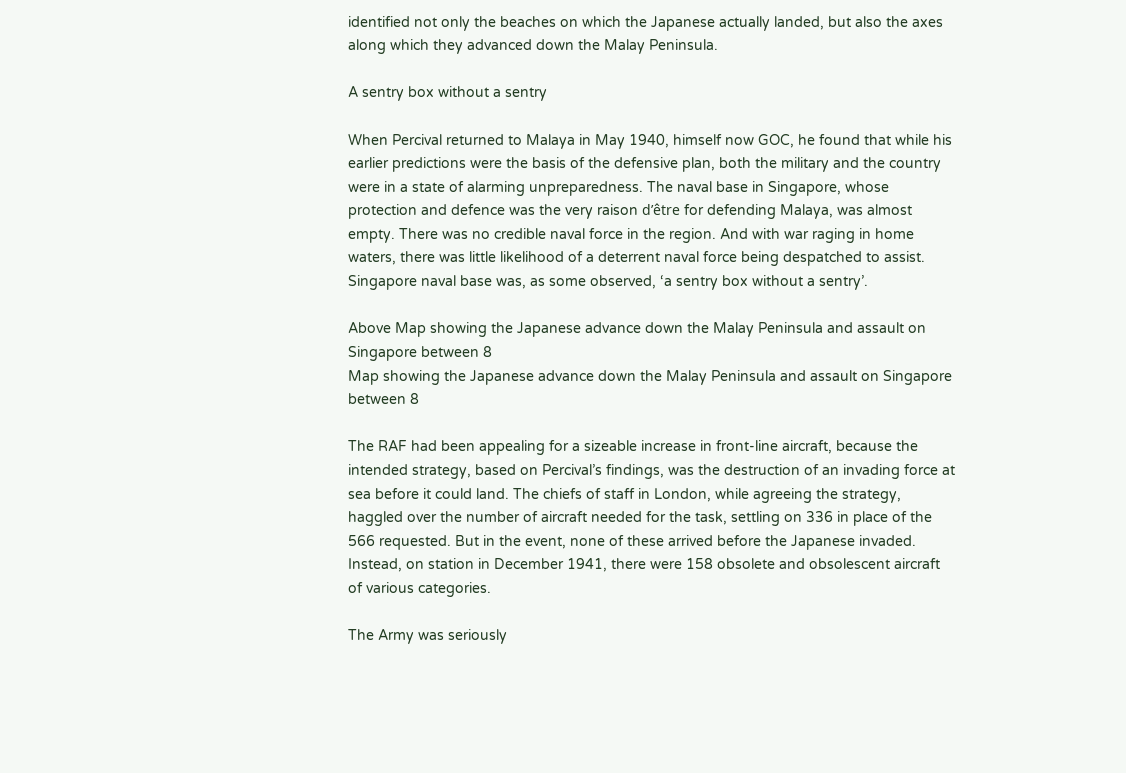identified not only the beaches on which the Japanese actually landed, but also the axes along which they advanced down the Malay Peninsula.

A sentry box without a sentry

When Percival returned to Malaya in May 1940, himself now GOC, he found that while his earlier predictions were the basis of the defensive plan, both the military and the country were in a state of alarming unpreparedness. The naval base in Singapore, whose protection and defence was the very raison d’être for defending Malaya, was almost empty. There was no credible naval force in the region. And with war raging in home waters, there was little likelihood of a deterrent naval force being despatched to assist. Singapore naval base was, as some observed, ‘a sentry box without a sentry’.

Above Map showing the Japanese advance down the Malay Peninsula and assault on Singapore between 8
Map showing the Japanese advance down the Malay Peninsula and assault on Singapore between 8

The RAF had been appealing for a sizeable increase in front-line aircraft, because the intended strategy, based on Percival’s findings, was the destruction of an invading force at sea before it could land. The chiefs of staff in London, while agreeing the strategy, haggled over the number of aircraft needed for the task, settling on 336 in place of the 566 requested. But in the event, none of these arrived before the Japanese invaded. Instead, on station in December 1941, there were 158 obsolete and obsolescent aircraft of various categories.

The Army was seriously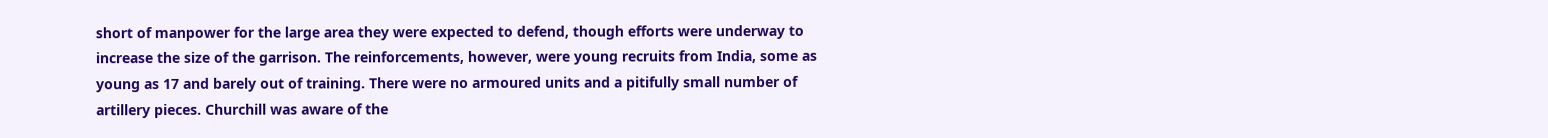short of manpower for the large area they were expected to defend, though efforts were underway to increase the size of the garrison. The reinforcements, however, were young recruits from India, some as young as 17 and barely out of training. There were no armoured units and a pitifully small number of artillery pieces. Churchill was aware of the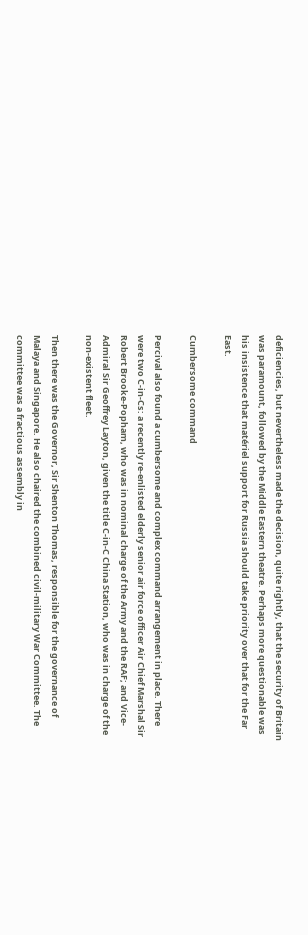deficiencies, but nevertheless made the decision, quite rightly, that the security of Britain was paramount, followed by the Middle Eastern theatre. Perhaps more questionable was his insistence that matériel support for Russia should take priority over that for the Far East.

Cumbersome command

Percival also found a cumbersome and complex command arrangement in place. There were two C-in-Cs: a recently re-enlisted elderly senior air force officer Air Chief Marshal Sir Robert Brooke-Popham, who was in nominal charge of the Army and the RAF; and Vice-Admiral Sir Geoffrey Layton, given the title C-in-C China Station, who was in charge of the non-existent fleet.

Then there was the Governor, Sir Shenton Thomas, responsible for the governance of Malaya and Singapore. He also chaired the combined civil-military War Committee. The committee was a fractious assembly in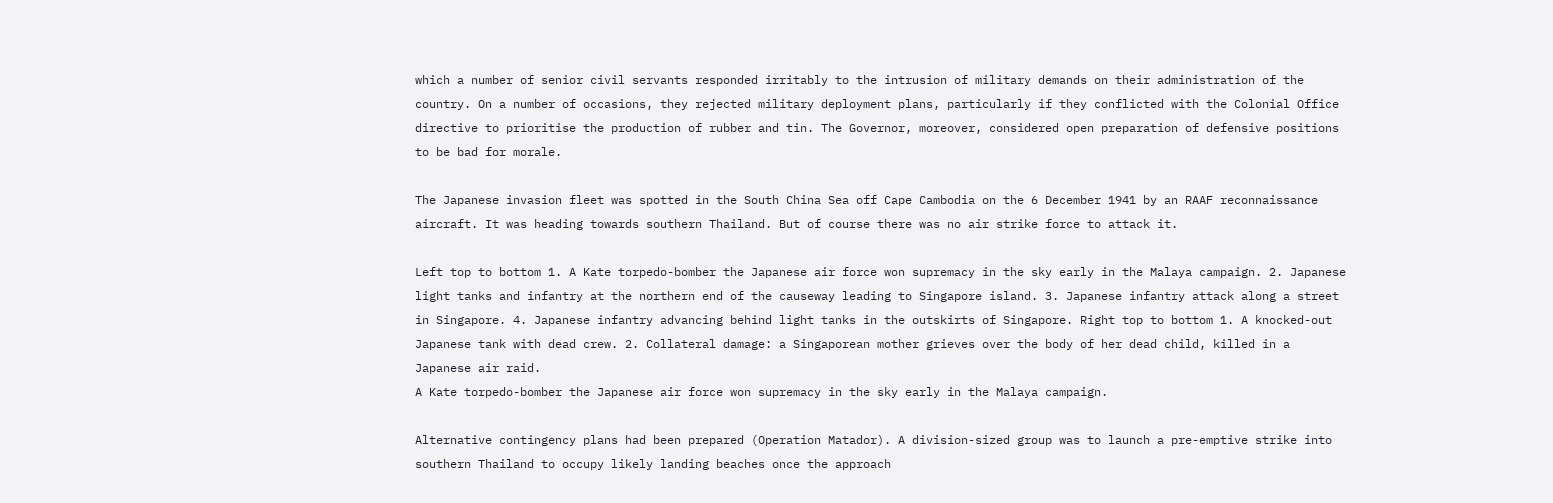which a number of senior civil servants responded irritably to the intrusion of military demands on their administration of the country. On a number of occasions, they rejected military deployment plans, particularly if they conflicted with the Colonial Office directive to prioritise the production of rubber and tin. The Governor, moreover, considered open preparation of defensive positions to be bad for morale.

The Japanese invasion fleet was spotted in the South China Sea off Cape Cambodia on the 6 December 1941 by an RAAF reconnaissance aircraft. It was heading towards southern Thailand. But of course there was no air strike force to attack it.

Left top to bottom 1. A Kate torpedo-bomber the Japanese air force won supremacy in the sky early in the Malaya campaign. 2. Japanese light tanks and infantry at the northern end of the causeway leading to Singapore island. 3. Japanese infantry attack along a street in Singapore. 4. Japanese infantry advancing behind light tanks in the outskirts of Singapore. Right top to bottom 1. A knocked-out Japanese tank with dead crew. 2. Collateral damage: a Singaporean mother grieves over the body of her dead child, killed in a Japanese air raid.
A Kate torpedo-bomber the Japanese air force won supremacy in the sky early in the Malaya campaign.

Alternative contingency plans had been prepared (Operation Matador). A division-sized group was to launch a pre-emptive strike into southern Thailand to occupy likely landing beaches once the approach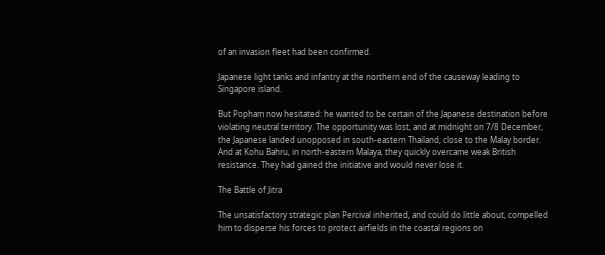of an invasion fleet had been confirmed.

Japanese light tanks and infantry at the northern end of the causeway leading to Singapore island.

But Popham now hesitated: he wanted to be certain of the Japanese destination before violating neutral territory. The opportunity was lost, and at midnight on 7/8 December, the Japanese landed unopposed in south-eastern Thailand, close to the Malay border. And at Kohu Bahru, in north-eastern Malaya, they quickly overcame weak British resistance. They had gained the initiative and would never lose it.

The Battle of Jitra

The unsatisfactory strategic plan Percival inherited, and could do little about, compelled him to disperse his forces to protect airfields in the coastal regions on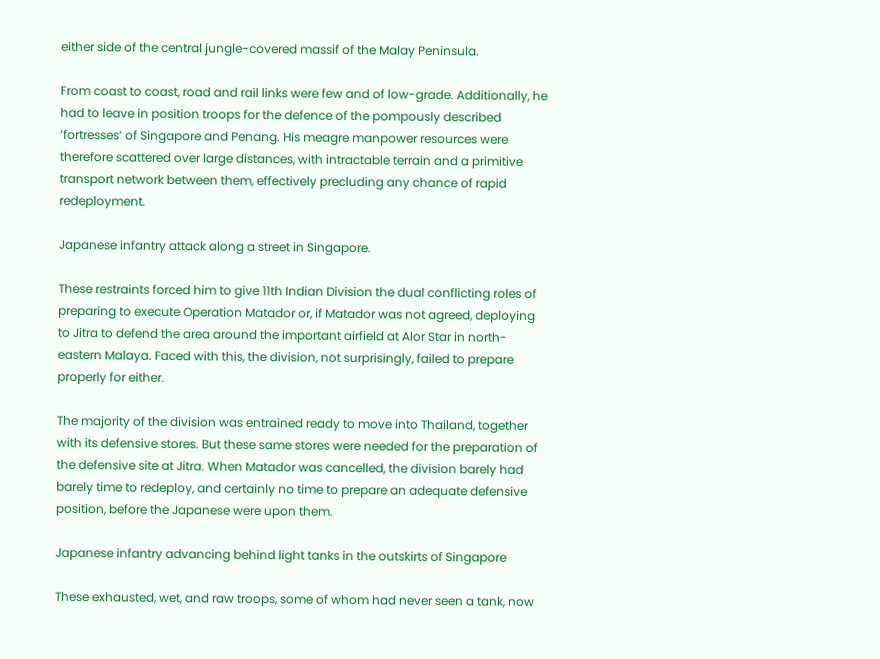either side of the central jungle-covered massif of the Malay Peninsula.

From coast to coast, road and rail links were few and of low-grade. Additionally, he had to leave in position troops for the defence of the pompously described ‘fortresses’ of Singapore and Penang. His meagre manpower resources were therefore scattered over large distances, with intractable terrain and a primitive transport network between them, effectively precluding any chance of rapid redeployment.

Japanese infantry attack along a street in Singapore.

These restraints forced him to give 11th Indian Division the dual conflicting roles of preparing to execute Operation Matador or, if Matador was not agreed, deploying to Jitra to defend the area around the important airfield at Alor Star in north-eastern Malaya. Faced with this, the division, not surprisingly, failed to prepare properly for either.

The majority of the division was entrained ready to move into Thailand, together with its defensive stores. But these same stores were needed for the preparation of the defensive site at Jitra. When Matador was cancelled, the division barely had barely time to redeploy, and certainly no time to prepare an adequate defensive position, before the Japanese were upon them.

Japanese infantry advancing behind light tanks in the outskirts of Singapore

These exhausted, wet, and raw troops, some of whom had never seen a tank, now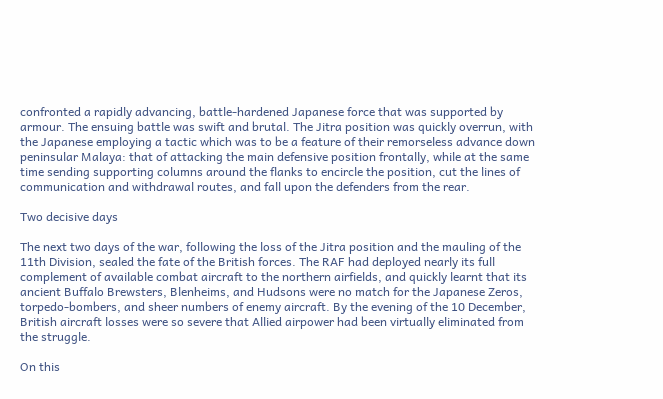confronted a rapidly advancing, battle-hardened Japanese force that was supported by armour. The ensuing battle was swift and brutal. The Jitra position was quickly overrun, with the Japanese employing a tactic which was to be a feature of their remorseless advance down peninsular Malaya: that of attacking the main defensive position frontally, while at the same time sending supporting columns around the flanks to encircle the position, cut the lines of communication and withdrawal routes, and fall upon the defenders from the rear.

Two decisive days

The next two days of the war, following the loss of the Jitra position and the mauling of the 11th Division, sealed the fate of the British forces. The RAF had deployed nearly its full complement of available combat aircraft to the northern airfields, and quickly learnt that its ancient Buffalo Brewsters, Blenheims, and Hudsons were no match for the Japanese Zeros, torpedo-bombers, and sheer numbers of enemy aircraft. By the evening of the 10 December, British aircraft losses were so severe that Allied airpower had been virtually eliminated from the struggle.

On this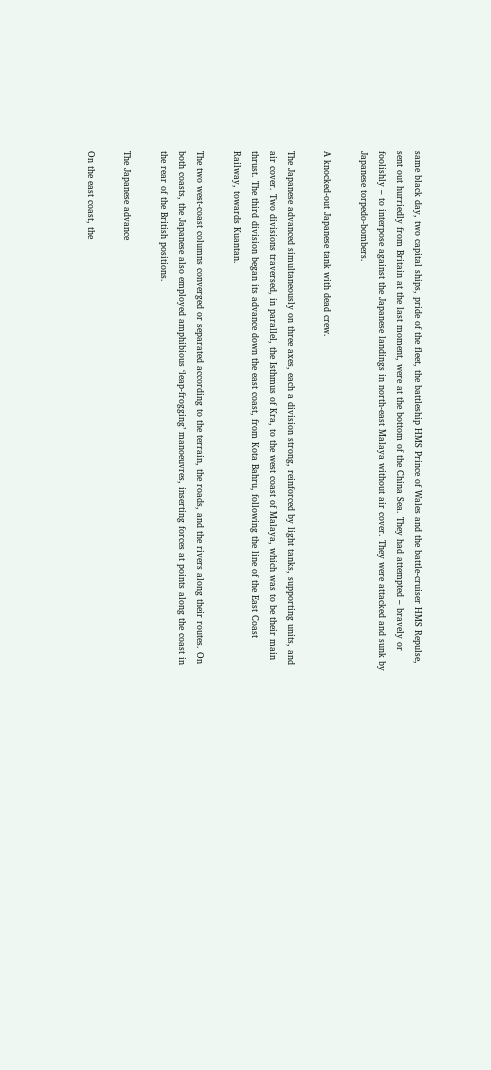same black day, two capital ships, pride of the fleet, the battleship HMS Prince of Wales and the battle-cruiser HMS Repulse, sent out hurriedly from Britain at the last moment, were at the bottom of the China Sea. They had attempted – bravely or foolishly – to interpose against the Japanese landings in north-east Malaya without air cover. They were attacked and sunk by Japanese torpedo-bombers.

A knocked-out Japanese tank with dead crew.

The Japanese advanced simultaneously on three axes, each a division strong, reinforced by light tanks, supporting units, and air cover. Two divisions traversed, in parallel, the Isthmus of Kra, to the west coast of Malaya, which was to be their main thrust. The third division began its advance down the east coast, from Kota Bahru, following the line of the East Coast Railway, towards Kuantan.

The two west-coast columns converged or separated according to the terrain, the roads, and the rivers along their routes. On both coasts, the Japanese also employed amphibious ‘leap-frogging’ manoeuvres, inserting forces at points along the coast in the rear of the British positions.

The Japanese advance

On the east coast, the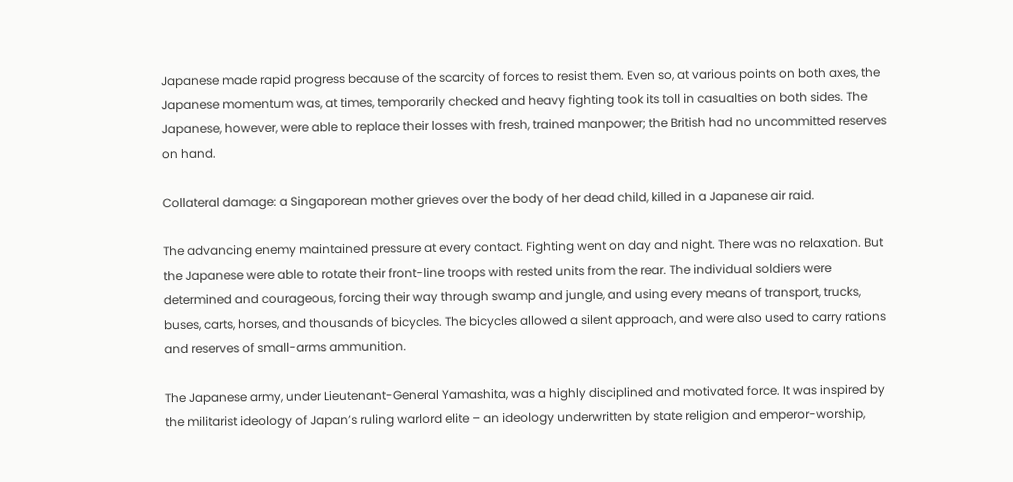Japanese made rapid progress because of the scarcity of forces to resist them. Even so, at various points on both axes, the Japanese momentum was, at times, temporarily checked and heavy fighting took its toll in casualties on both sides. The Japanese, however, were able to replace their losses with fresh, trained manpower; the British had no uncommitted reserves on hand.

Collateral damage: a Singaporean mother grieves over the body of her dead child, killed in a Japanese air raid.

The advancing enemy maintained pressure at every contact. Fighting went on day and night. There was no relaxation. But the Japanese were able to rotate their front-line troops with rested units from the rear. The individual soldiers were determined and courageous, forcing their way through swamp and jungle, and using every means of transport, trucks, buses, carts, horses, and thousands of bicycles. The bicycles allowed a silent approach, and were also used to carry rations and reserves of small-arms ammunition.

The Japanese army, under Lieutenant-General Yamashita, was a highly disciplined and motivated force. It was inspired by the militarist ideology of Japan’s ruling warlord elite – an ideology underwritten by state religion and emperor-worship,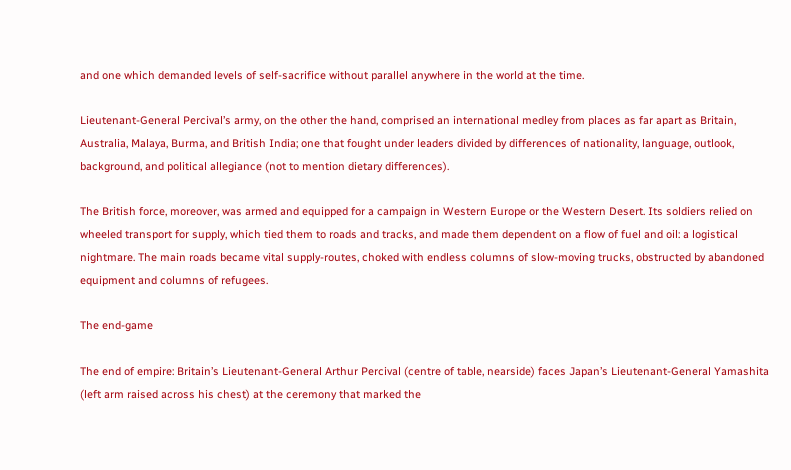and one which demanded levels of self-sacrifice without parallel anywhere in the world at the time.

Lieutenant-General Percival’s army, on the other the hand, comprised an international medley from places as far apart as Britain, Australia, Malaya, Burma, and British India; one that fought under leaders divided by differences of nationality, language, outlook, background, and political allegiance (not to mention dietary differences).

The British force, moreover, was armed and equipped for a campaign in Western Europe or the Western Desert. Its soldiers relied on wheeled transport for supply, which tied them to roads and tracks, and made them dependent on a flow of fuel and oil: a logistical nightmare. The main roads became vital supply-routes, choked with endless columns of slow-moving trucks, obstructed by abandoned equipment and columns of refugees.

The end-game

The end of empire: Britain’s Lieutenant-General Arthur Percival (centre of table, nearside) faces Japan’s Lieutenant-General Yamashita (left arm raised across his chest) at the ceremony that marked the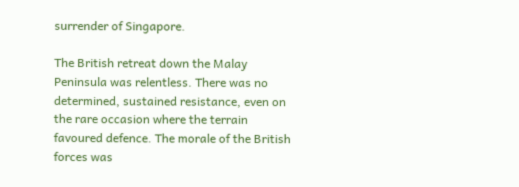surrender of Singapore.

The British retreat down the Malay Peninsula was relentless. There was no determined, sustained resistance, even on the rare occasion where the terrain favoured defence. The morale of the British forces was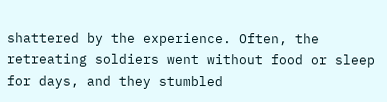shattered by the experience. Often, the retreating soldiers went without food or sleep for days, and they stumbled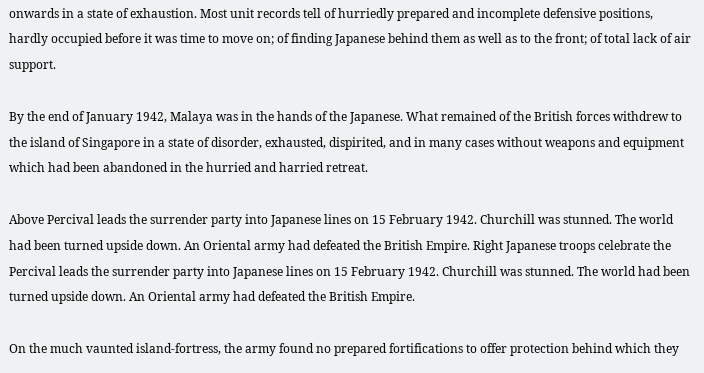onwards in a state of exhaustion. Most unit records tell of hurriedly prepared and incomplete defensive positions, hardly occupied before it was time to move on; of finding Japanese behind them as well as to the front; of total lack of air support.

By the end of January 1942, Malaya was in the hands of the Japanese. What remained of the British forces withdrew to the island of Singapore in a state of disorder, exhausted, dispirited, and in many cases without weapons and equipment which had been abandoned in the hurried and harried retreat.

Above Percival leads the surrender party into Japanese lines on 15 February 1942. Churchill was stunned. The world had been turned upside down. An Oriental army had defeated the British Empire. Right Japanese troops celebrate the
Percival leads the surrender party into Japanese lines on 15 February 1942. Churchill was stunned. The world had been turned upside down. An Oriental army had defeated the British Empire.

On the much vaunted island-fortress, the army found no prepared fortifications to offer protection behind which they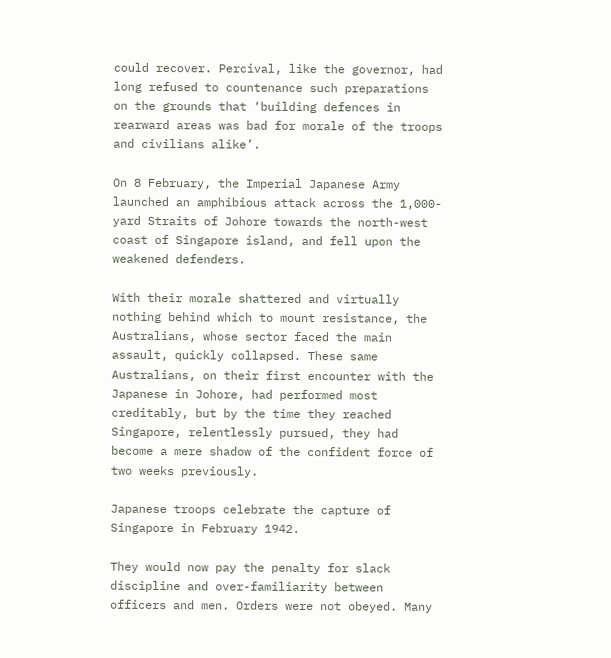could recover. Percival, like the governor, had long refused to countenance such preparations on the grounds that ‘building defences in rearward areas was bad for morale of the troops and civilians alike’.

On 8 February, the Imperial Japanese Army launched an amphibious attack across the 1,000-yard Straits of Johore towards the north-west coast of Singapore island, and fell upon the weakened defenders.

With their morale shattered and virtually nothing behind which to mount resistance, the Australians, whose sector faced the main assault, quickly collapsed. These same Australians, on their first encounter with the Japanese in Johore, had performed most creditably, but by the time they reached Singapore, relentlessly pursued, they had become a mere shadow of the confident force of two weeks previously.

Japanese troops celebrate the capture of Singapore in February 1942.

They would now pay the penalty for slack discipline and over-familiarity between officers and men. Orders were not obeyed. Many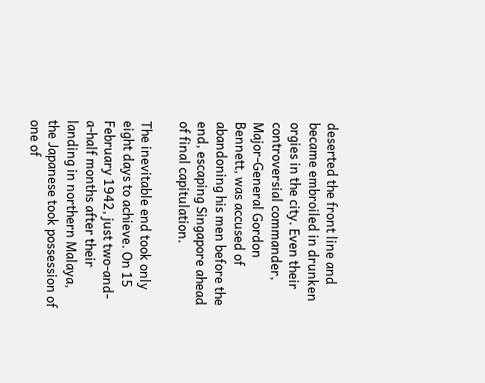deserted the front line and became embroiled in drunken orgies in the city. Even their controversial commander, Major-General Gordon Bennett, was accused of abandoning his men before the end, escaping Singapore ahead of final capitulation.

The inevitable end took only eight days to achieve. On 15 February 1942, just two-and-a-half months after their landing in northern Malaya, the Japanese took possession of one of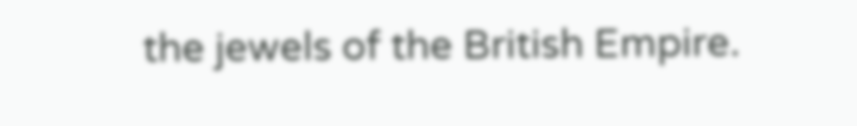the jewels of the British Empire.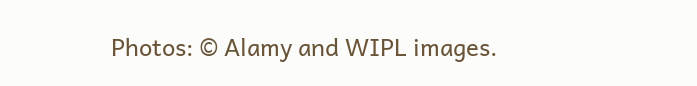Photos: © Alamy and WIPL images.